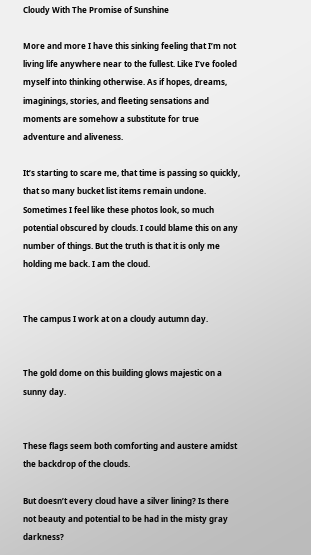Cloudy With The Promise of Sunshine

More and more I have this sinking feeling that I’m not living life anywhere near to the fullest. Like I’ve fooled myself into thinking otherwise. As if hopes, dreams, imaginings, stories, and fleeting sensations and moments are somehow a substitute for true adventure and aliveness.

It’s starting to scare me, that time is passing so quickly, that so many bucket list items remain undone. Sometimes I feel like these photos look, so much potential obscured by clouds. I could blame this on any number of things. But the truth is that it is only me holding me back. I am the cloud.


The campus I work at on a cloudy autumn day.


The gold dome on this building glows majestic on a sunny day.


These flags seem both comforting and austere amidst the backdrop of the clouds.

But doesn’t every cloud have a silver lining? Is there not beauty and potential to be had in the misty gray darkness?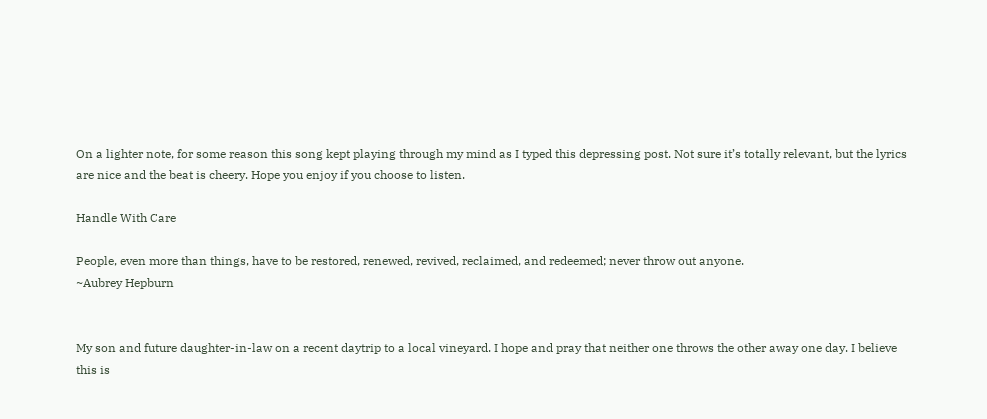On a lighter note, for some reason this song kept playing through my mind as I typed this depressing post. Not sure it’s totally relevant, but the lyrics are nice and the beat is cheery. Hope you enjoy if you choose to listen.

Handle With Care

People, even more than things, have to be restored, renewed, revived, reclaimed, and redeemed; never throw out anyone.
~Aubrey Hepburn


My son and future daughter-in-law on a recent daytrip to a local vineyard. I hope and pray that neither one throws the other away one day. I believe this is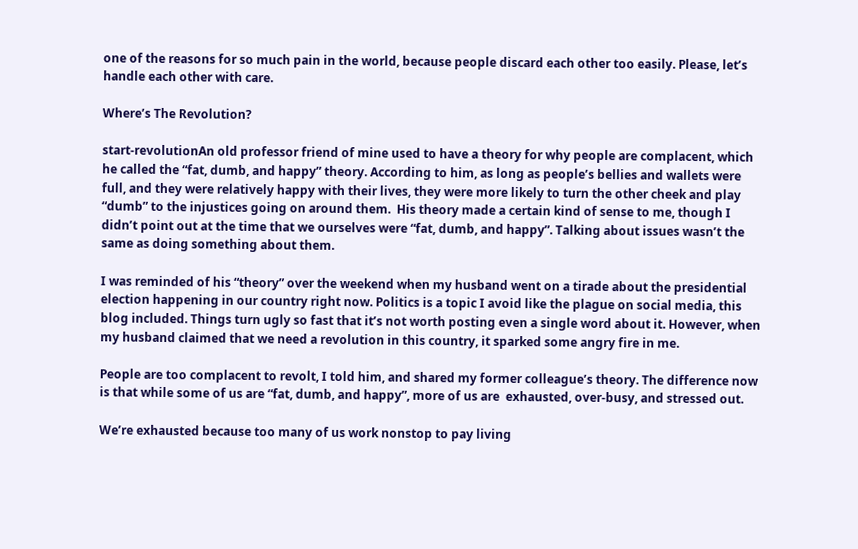one of the reasons for so much pain in the world, because people discard each other too easily. Please, let’s handle each other with care.

Where’s The Revolution?

start-revolutionAn old professor friend of mine used to have a theory for why people are complacent, which he called the “fat, dumb, and happy” theory. According to him, as long as people’s bellies and wallets were full, and they were relatively happy with their lives, they were more likely to turn the other cheek and play “dumb” to the injustices going on around them.  His theory made a certain kind of sense to me, though I didn’t point out at the time that we ourselves were “fat, dumb, and happy”. Talking about issues wasn’t the same as doing something about them.

I was reminded of his “theory” over the weekend when my husband went on a tirade about the presidential election happening in our country right now. Politics is a topic I avoid like the plague on social media, this blog included. Things turn ugly so fast that it’s not worth posting even a single word about it. However, when my husband claimed that we need a revolution in this country, it sparked some angry fire in me.

People are too complacent to revolt, I told him, and shared my former colleague’s theory. The difference now is that while some of us are “fat, dumb, and happy”, more of us are  exhausted, over-busy, and stressed out.

We’re exhausted because too many of us work nonstop to pay living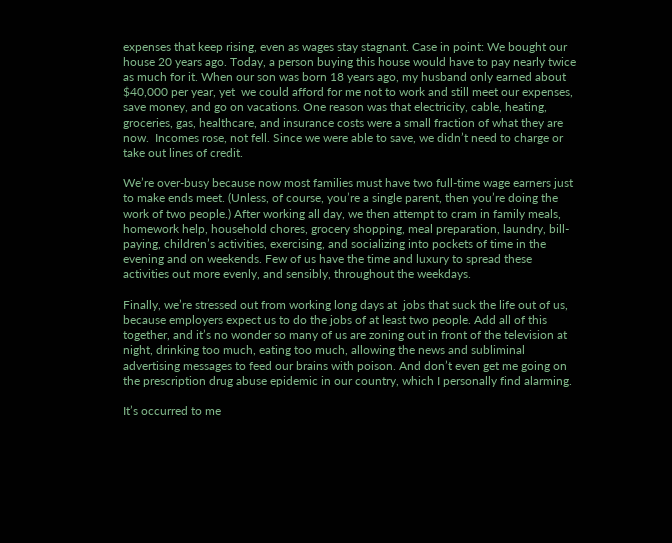expenses that keep rising, even as wages stay stagnant. Case in point: We bought our house 20 years ago. Today, a person buying this house would have to pay nearly twice as much for it. When our son was born 18 years ago, my husband only earned about $40,000 per year, yet  we could afford for me not to work and still meet our expenses, save money, and go on vacations. One reason was that electricity, cable, heating, groceries, gas, healthcare, and insurance costs were a small fraction of what they are now.  Incomes rose, not fell. Since we were able to save, we didn’t need to charge or take out lines of credit.

We’re over-busy because now most families must have two full-time wage earners just to make ends meet. (Unless, of course, you’re a single parent, then you’re doing the work of two people.) After working all day, we then attempt to cram in family meals, homework help, household chores, grocery shopping, meal preparation, laundry, bill-paying, children’s activities, exercising, and socializing into pockets of time in the evening and on weekends. Few of us have the time and luxury to spread these activities out more evenly, and sensibly, throughout the weekdays.

Finally, we’re stressed out from working long days at  jobs that suck the life out of us, because employers expect us to do the jobs of at least two people. Add all of this together, and it’s no wonder so many of us are zoning out in front of the television at night, drinking too much, eating too much, allowing the news and subliminal advertising messages to feed our brains with poison. And don’t even get me going on the prescription drug abuse epidemic in our country, which I personally find alarming.

It’s occurred to me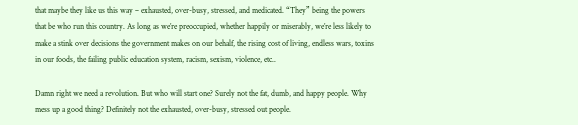that maybe they like us this way – exhausted, over-busy, stressed, and medicated. “They” being the powers that be who run this country. As long as we’re preoccupied, whether happily or miserably, we’re less likely to make a stink over decisions the government makes on our behalf, the rising cost of living, endless wars, toxins in our foods, the failing public education system, racism, sexism, violence, etc..

Damn right we need a revolution. But who will start one? Surely not the fat, dumb, and happy people. Why mess up a good thing? Definitely not the exhausted, over-busy, stressed out people.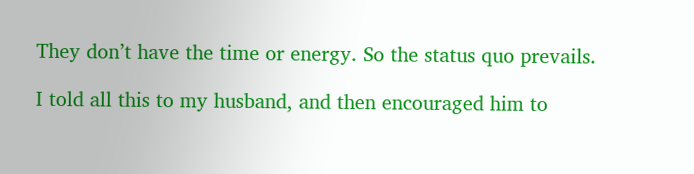They don’t have the time or energy. So the status quo prevails.

I told all this to my husband, and then encouraged him to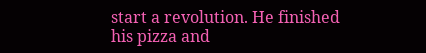start a revolution. He finished his pizza and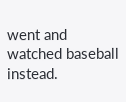went and watched baseball instead.